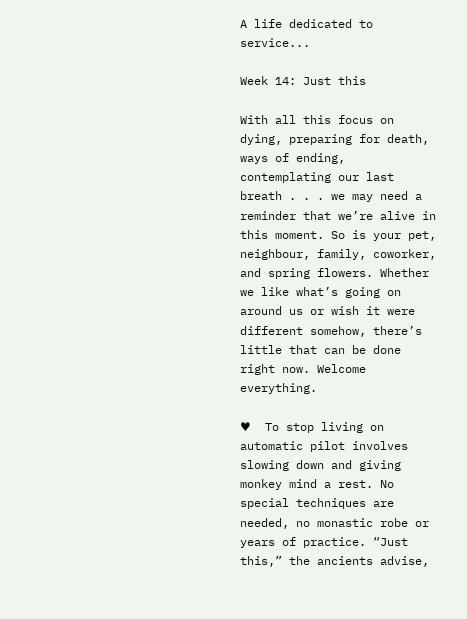A life dedicated to service...

Week 14: Just this

With all this focus on dying, preparing for death, ways of ending, contemplating our last breath . . . we may need a reminder that we’re alive in this moment. So is your pet, neighbour, family, coworker, and spring flowers. Whether we like what’s going on around us or wish it were different somehow, there’s little that can be done right now. Welcome everything.

♥  To stop living on automatic pilot involves slowing down and giving monkey mind a rest. No special techniques are needed, no monastic robe or years of practice. “Just this,” the ancients advise,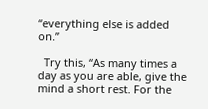“everything else is added on.”

  Try this, “As many times a day as you are able, give the mind a short rest. For the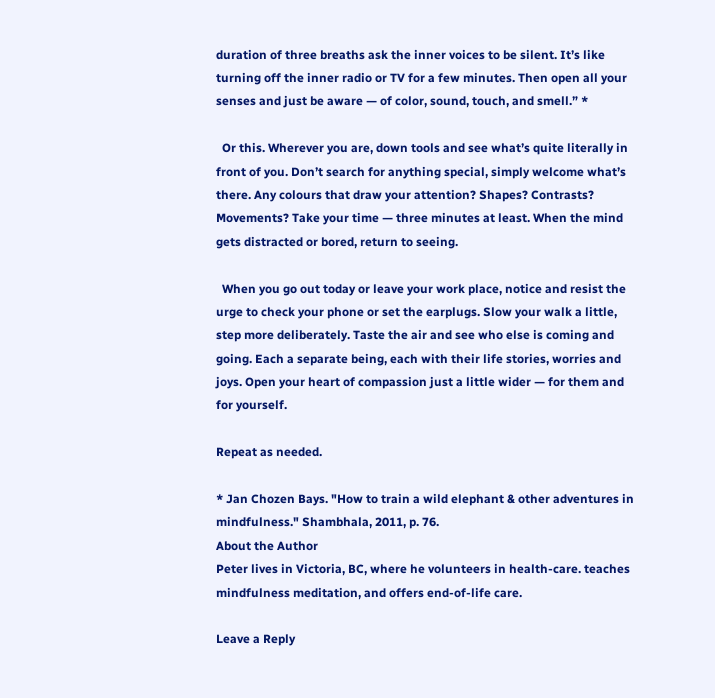duration of three breaths ask the inner voices to be silent. It’s like turning off the inner radio or TV for a few minutes. Then open all your senses and just be aware — of color, sound, touch, and smell.” *

  Or this. Wherever you are, down tools and see what’s quite literally in front of you. Don’t search for anything special, simply welcome what’s there. Any colours that draw your attention? Shapes? Contrasts? Movements? Take your time — three minutes at least. When the mind gets distracted or bored, return to seeing.

  When you go out today or leave your work place, notice and resist the urge to check your phone or set the earplugs. Slow your walk a little, step more deliberately. Taste the air and see who else is coming and going. Each a separate being, each with their life stories, worries and joys. Open your heart of compassion just a little wider — for them and for yourself.

Repeat as needed.

* Jan Chozen Bays. "How to train a wild elephant & other adventures in mindfulness." Shambhala, 2011, p. 76.
About the Author
Peter lives in Victoria, BC, where he volunteers in health-care. teaches mindfulness meditation, and offers end-of-life care.

Leave a Reply